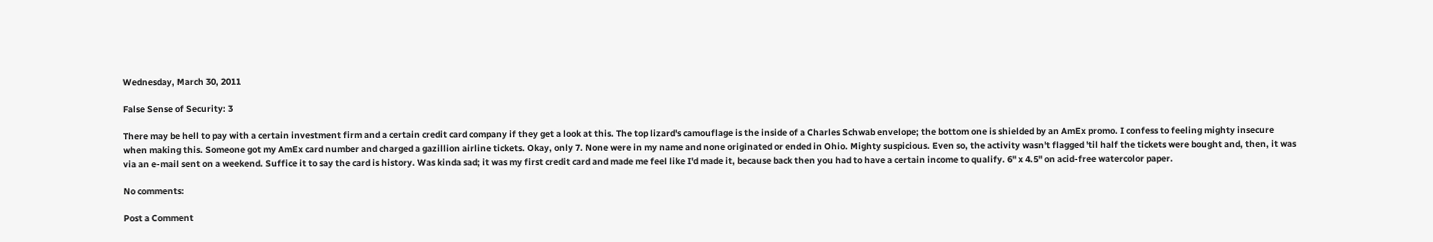Wednesday, March 30, 2011

False Sense of Security: 3

There may be hell to pay with a certain investment firm and a certain credit card company if they get a look at this. The top lizard's camouflage is the inside of a Charles Schwab envelope; the bottom one is shielded by an AmEx promo. I confess to feeling mighty insecure when making this. Someone got my AmEx card number and charged a gazillion airline tickets. Okay, only 7. None were in my name and none originated or ended in Ohio. Mighty suspicious. Even so, the activity wasn't flagged 'til half the tickets were bought and, then, it was via an e-mail sent on a weekend. Suffice it to say the card is history. Was kinda sad; it was my first credit card and made me feel like I'd made it, because back then you had to have a certain income to qualify. 6" x 4.5" on acid-free watercolor paper.

No comments:

Post a Comment